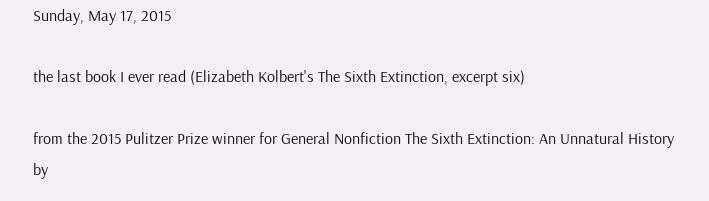Sunday, May 17, 2015

the last book I ever read (Elizabeth Kolbert's The Sixth Extinction, excerpt six)

from the 2015 Pulitzer Prize winner for General Nonfiction The Sixth Extinction: An Unnatural History by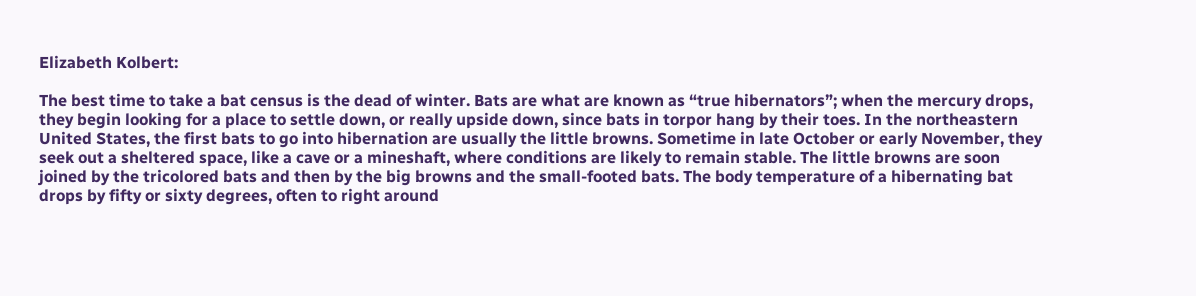Elizabeth Kolbert:

The best time to take a bat census is the dead of winter. Bats are what are known as “true hibernators”; when the mercury drops, they begin looking for a place to settle down, or really upside down, since bats in torpor hang by their toes. In the northeastern United States, the first bats to go into hibernation are usually the little browns. Sometime in late October or early November, they seek out a sheltered space, like a cave or a mineshaft, where conditions are likely to remain stable. The little browns are soon joined by the tricolored bats and then by the big browns and the small-footed bats. The body temperature of a hibernating bat drops by fifty or sixty degrees, often to right around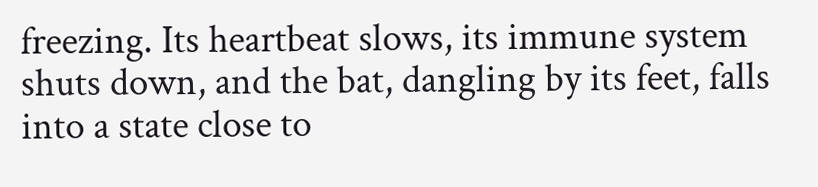freezing. Its heartbeat slows, its immune system shuts down, and the bat, dangling by its feet, falls into a state close to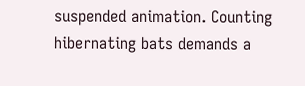suspended animation. Counting hibernating bats demands a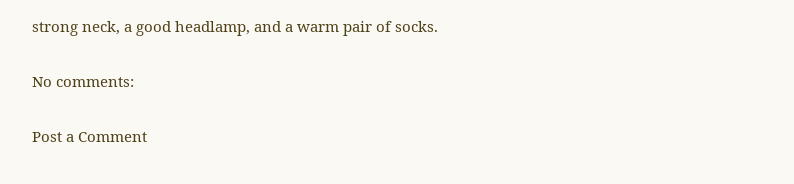strong neck, a good headlamp, and a warm pair of socks.

No comments:

Post a Comment